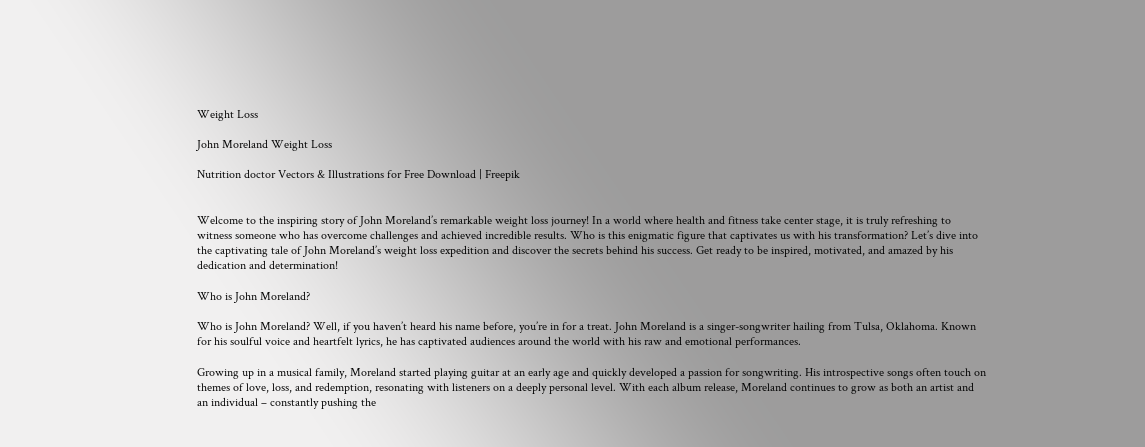Weight Loss

John Moreland Weight Loss

Nutrition doctor Vectors & Illustrations for Free Download | Freepik


Welcome to the inspiring story of John Moreland’s remarkable weight loss journey! In a world where health and fitness take center stage, it is truly refreshing to witness someone who has overcome challenges and achieved incredible results. Who is this enigmatic figure that captivates us with his transformation? Let’s dive into the captivating tale of John Moreland’s weight loss expedition and discover the secrets behind his success. Get ready to be inspired, motivated, and amazed by his dedication and determination!

Who is John Moreland?

Who is John Moreland? Well, if you haven’t heard his name before, you’re in for a treat. John Moreland is a singer-songwriter hailing from Tulsa, Oklahoma. Known for his soulful voice and heartfelt lyrics, he has captivated audiences around the world with his raw and emotional performances.

Growing up in a musical family, Moreland started playing guitar at an early age and quickly developed a passion for songwriting. His introspective songs often touch on themes of love, loss, and redemption, resonating with listeners on a deeply personal level. With each album release, Moreland continues to grow as both an artist and an individual – constantly pushing the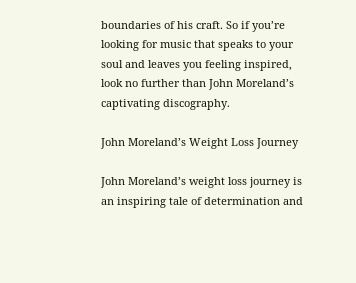boundaries of his craft. So if you’re looking for music that speaks to your soul and leaves you feeling inspired, look no further than John Moreland’s captivating discography.

John Moreland’s Weight Loss Journey

John Moreland’s weight loss journey is an inspiring tale of determination and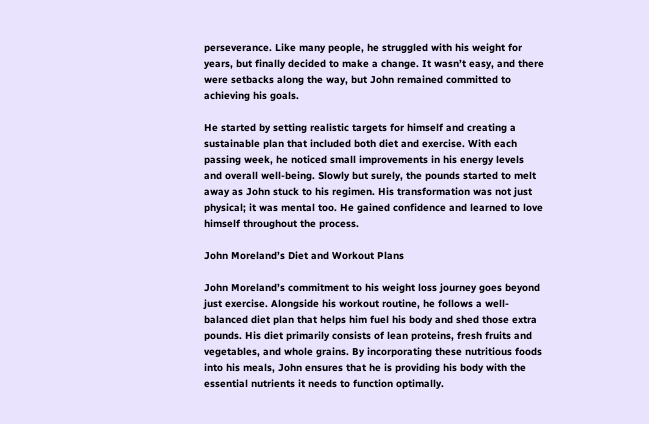perseverance. Like many people, he struggled with his weight for years, but finally decided to make a change. It wasn’t easy, and there were setbacks along the way, but John remained committed to achieving his goals.

He started by setting realistic targets for himself and creating a sustainable plan that included both diet and exercise. With each passing week, he noticed small improvements in his energy levels and overall well-being. Slowly but surely, the pounds started to melt away as John stuck to his regimen. His transformation was not just physical; it was mental too. He gained confidence and learned to love himself throughout the process.

John Moreland’s Diet and Workout Plans

John Moreland’s commitment to his weight loss journey goes beyond just exercise. Alongside his workout routine, he follows a well-balanced diet plan that helps him fuel his body and shed those extra pounds. His diet primarily consists of lean proteins, fresh fruits and vegetables, and whole grains. By incorporating these nutritious foods into his meals, John ensures that he is providing his body with the essential nutrients it needs to function optimally.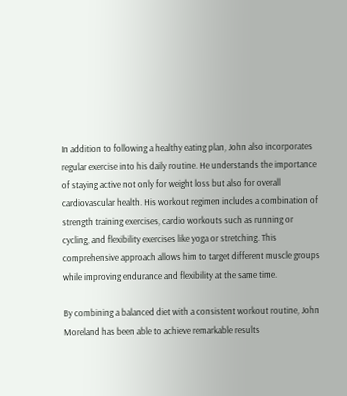In addition to following a healthy eating plan, John also incorporates regular exercise into his daily routine. He understands the importance of staying active not only for weight loss but also for overall cardiovascular health. His workout regimen includes a combination of strength training exercises, cardio workouts such as running or cycling, and flexibility exercises like yoga or stretching. This comprehensive approach allows him to target different muscle groups while improving endurance and flexibility at the same time.

By combining a balanced diet with a consistent workout routine, John Moreland has been able to achieve remarkable results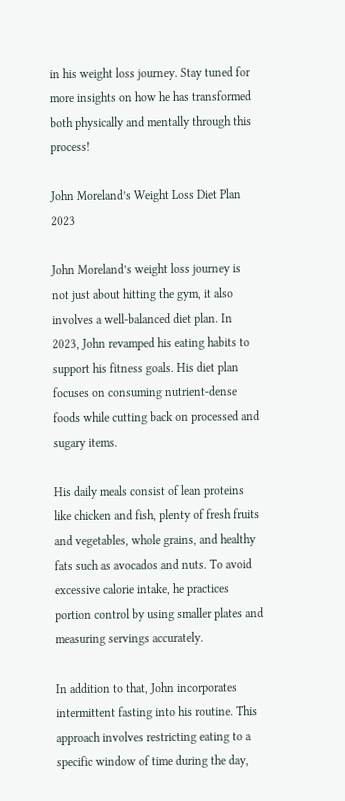in his weight loss journey. Stay tuned for more insights on how he has transformed both physically and mentally through this process!

John Moreland’s Weight Loss Diet Plan 2023

John Moreland’s weight loss journey is not just about hitting the gym, it also involves a well-balanced diet plan. In 2023, John revamped his eating habits to support his fitness goals. His diet plan focuses on consuming nutrient-dense foods while cutting back on processed and sugary items.

His daily meals consist of lean proteins like chicken and fish, plenty of fresh fruits and vegetables, whole grains, and healthy fats such as avocados and nuts. To avoid excessive calorie intake, he practices portion control by using smaller plates and measuring servings accurately.

In addition to that, John incorporates intermittent fasting into his routine. This approach involves restricting eating to a specific window of time during the day,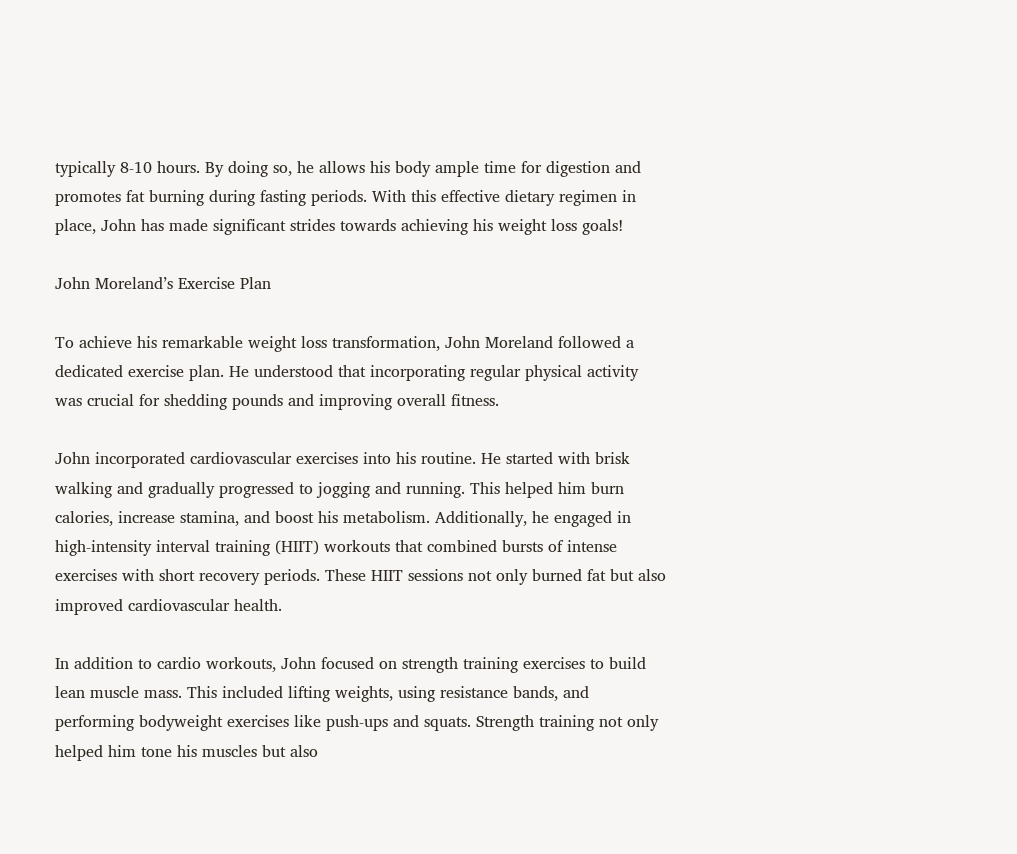typically 8-10 hours. By doing so, he allows his body ample time for digestion and promotes fat burning during fasting periods. With this effective dietary regimen in place, John has made significant strides towards achieving his weight loss goals!

John Moreland’s Exercise Plan

To achieve his remarkable weight loss transformation, John Moreland followed a dedicated exercise plan. He understood that incorporating regular physical activity was crucial for shedding pounds and improving overall fitness.

John incorporated cardiovascular exercises into his routine. He started with brisk walking and gradually progressed to jogging and running. This helped him burn calories, increase stamina, and boost his metabolism. Additionally, he engaged in high-intensity interval training (HIIT) workouts that combined bursts of intense exercises with short recovery periods. These HIIT sessions not only burned fat but also improved cardiovascular health.

In addition to cardio workouts, John focused on strength training exercises to build lean muscle mass. This included lifting weights, using resistance bands, and performing bodyweight exercises like push-ups and squats. Strength training not only helped him tone his muscles but also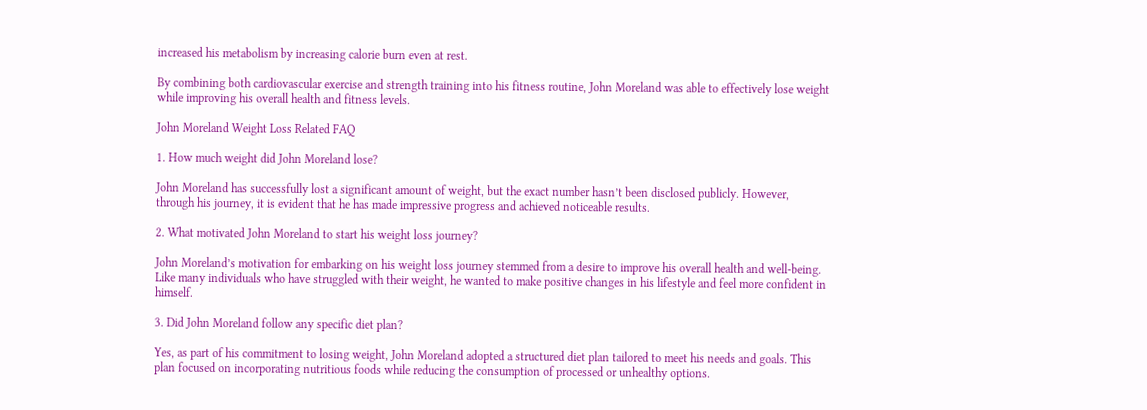increased his metabolism by increasing calorie burn even at rest.

By combining both cardiovascular exercise and strength training into his fitness routine, John Moreland was able to effectively lose weight while improving his overall health and fitness levels.

John Moreland Weight Loss Related FAQ

1. How much weight did John Moreland lose?

John Moreland has successfully lost a significant amount of weight, but the exact number hasn’t been disclosed publicly. However, through his journey, it is evident that he has made impressive progress and achieved noticeable results.

2. What motivated John Moreland to start his weight loss journey?

John Moreland’s motivation for embarking on his weight loss journey stemmed from a desire to improve his overall health and well-being. Like many individuals who have struggled with their weight, he wanted to make positive changes in his lifestyle and feel more confident in himself.

3. Did John Moreland follow any specific diet plan?

Yes, as part of his commitment to losing weight, John Moreland adopted a structured diet plan tailored to meet his needs and goals. This plan focused on incorporating nutritious foods while reducing the consumption of processed or unhealthy options.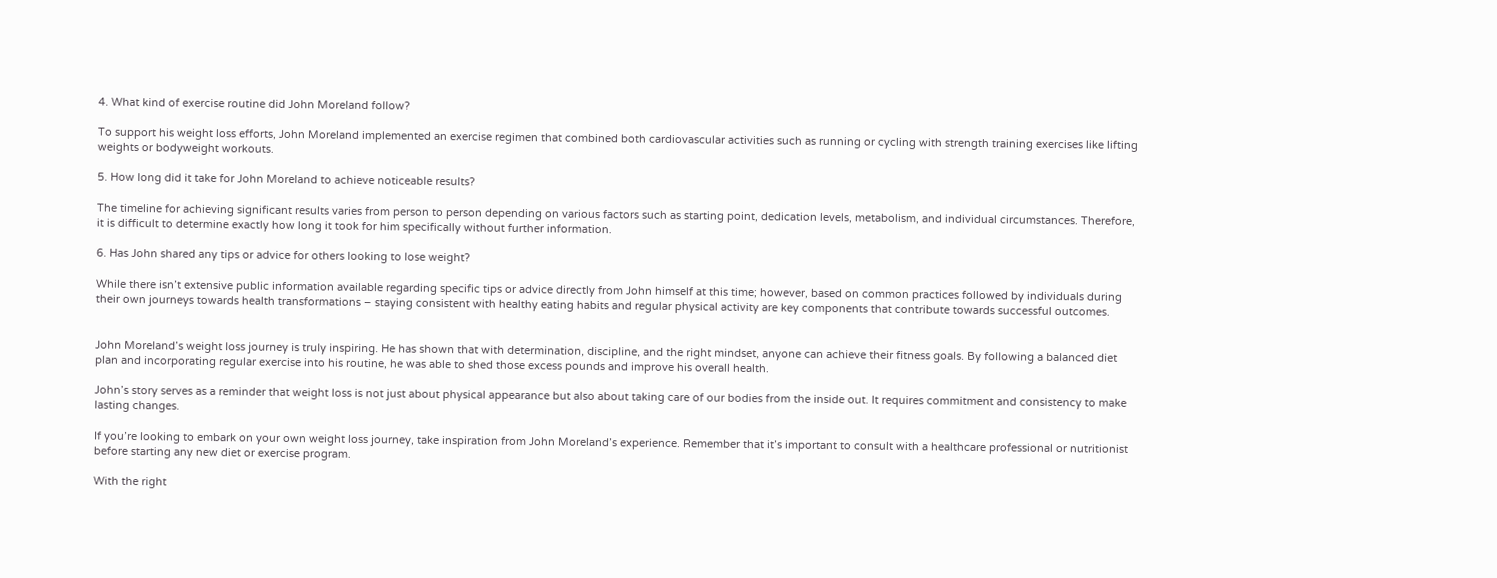4. What kind of exercise routine did John Moreland follow?

To support his weight loss efforts, John Moreland implemented an exercise regimen that combined both cardiovascular activities such as running or cycling with strength training exercises like lifting weights or bodyweight workouts.

5. How long did it take for John Moreland to achieve noticeable results?

The timeline for achieving significant results varies from person to person depending on various factors such as starting point, dedication levels, metabolism, and individual circumstances. Therefore, it is difficult to determine exactly how long it took for him specifically without further information.

6. Has John shared any tips or advice for others looking to lose weight?

While there isn’t extensive public information available regarding specific tips or advice directly from John himself at this time; however, based on common practices followed by individuals during their own journeys towards health transformations – staying consistent with healthy eating habits and regular physical activity are key components that contribute towards successful outcomes.


John Moreland’s weight loss journey is truly inspiring. He has shown that with determination, discipline, and the right mindset, anyone can achieve their fitness goals. By following a balanced diet plan and incorporating regular exercise into his routine, he was able to shed those excess pounds and improve his overall health.

John’s story serves as a reminder that weight loss is not just about physical appearance but also about taking care of our bodies from the inside out. It requires commitment and consistency to make lasting changes.

If you’re looking to embark on your own weight loss journey, take inspiration from John Moreland’s experience. Remember that it’s important to consult with a healthcare professional or nutritionist before starting any new diet or exercise program.

With the right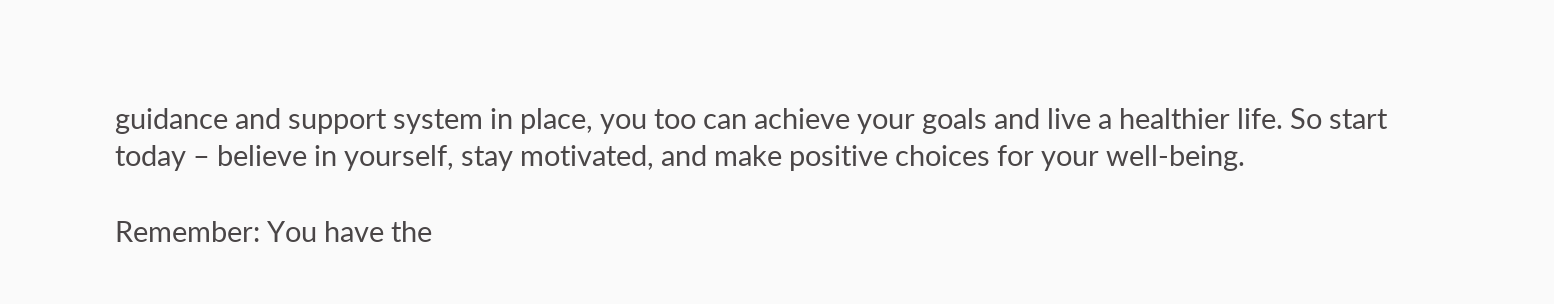guidance and support system in place, you too can achieve your goals and live a healthier life. So start today – believe in yourself, stay motivated, and make positive choices for your well-being.

Remember: You have the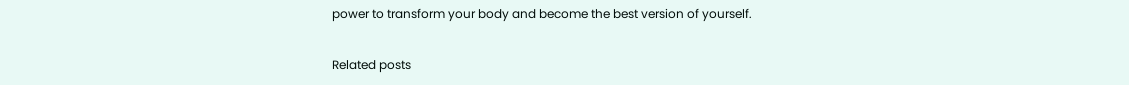power to transform your body and become the best version of yourself.

Related posts